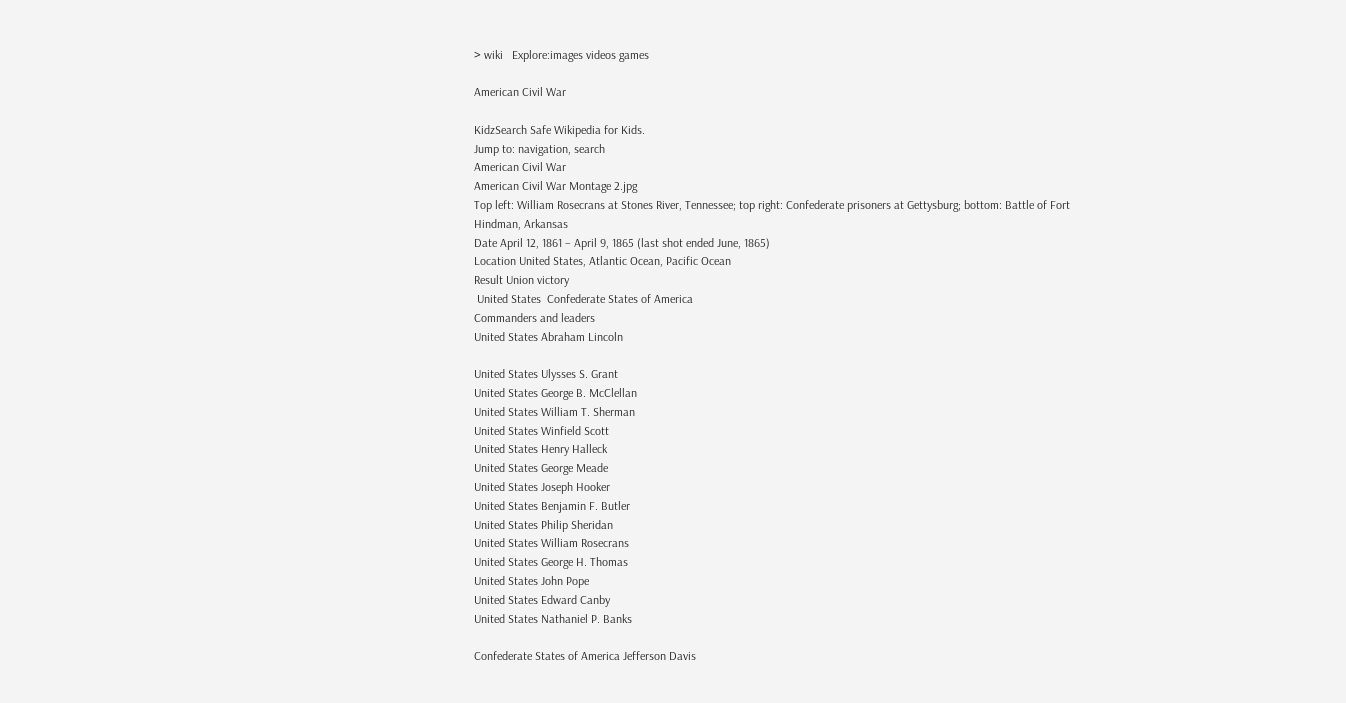> wiki   Explore:images videos games

American Civil War

KidzSearch Safe Wikipedia for Kids.
Jump to: navigation, search
American Civil War
American Civil War Montage 2.jpg
Top left: William Rosecrans at Stones River, Tennessee; top right: Confederate prisoners at Gettysburg; bottom: Battle of Fort Hindman, Arkansas
Date April 12, 1861 – April 9, 1865 (last shot ended June, 1865)
Location United States, Atlantic Ocean, Pacific Ocean
Result Union victory
 United States  Confederate States of America
Commanders and leaders
United States Abraham Lincoln

United States Ulysses S. Grant
United States George B. McClellan
United States William T. Sherman
United States Winfield Scott
United States Henry Halleck
United States George Meade
United States Joseph Hooker
United States Benjamin F. Butler
United States Philip Sheridan
United States William Rosecrans
United States George H. Thomas
United States John Pope
United States Edward Canby
United States Nathaniel P. Banks

Confederate States of America Jefferson Davis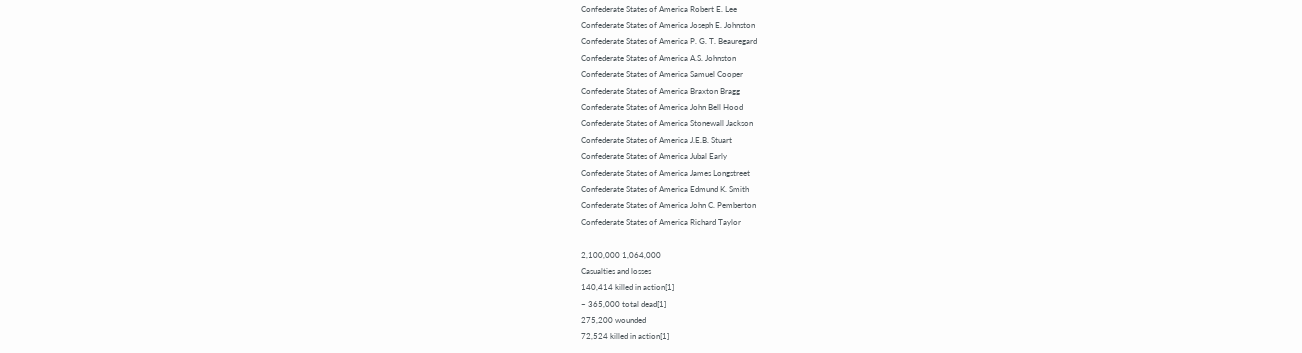Confederate States of America Robert E. Lee
Confederate States of America Joseph E. Johnston
Confederate States of America P. G. T. Beauregard
Confederate States of America A.S. Johnston
Confederate States of America Samuel Cooper
Confederate States of America Braxton Bragg
Confederate States of America John Bell Hood
Confederate States of America Stonewall Jackson
Confederate States of America J.E.B. Stuart
Confederate States of America Jubal Early
Confederate States of America James Longstreet
Confederate States of America Edmund K. Smith
Confederate States of America John C. Pemberton
Confederate States of America Richard Taylor

2,100,000 1,064,000
Casualties and losses
140,414 killed in action[1]
~ 365,000 total dead[1]
275,200 wounded
72,524 killed in action[1]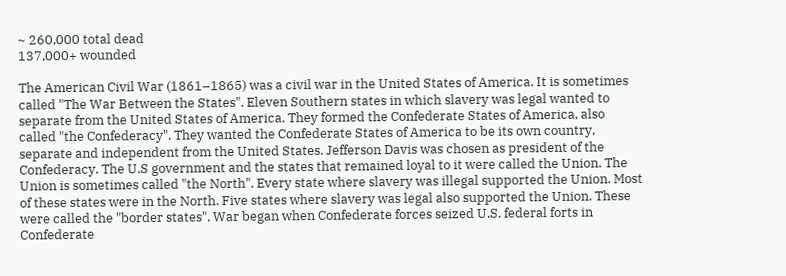~ 260,000 total dead
137,000+ wounded

The American Civil War (1861–1865) was a civil war in the United States of America. It is sometimes called "The War Between the States". Eleven Southern states in which slavery was legal wanted to separate from the United States of America. They formed the Confederate States of America, also called "the Confederacy". They wanted the Confederate States of America to be its own country, separate and independent from the United States. Jefferson Davis was chosen as president of the Confederacy. The U.S government and the states that remained loyal to it were called the Union. The Union is sometimes called "the North". Every state where slavery was illegal supported the Union. Most of these states were in the North. Five states where slavery was legal also supported the Union. These were called the "border states". War began when Confederate forces seized U.S. federal forts in Confederate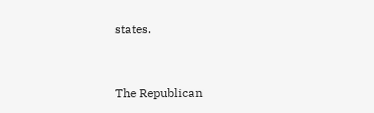states.


The Republican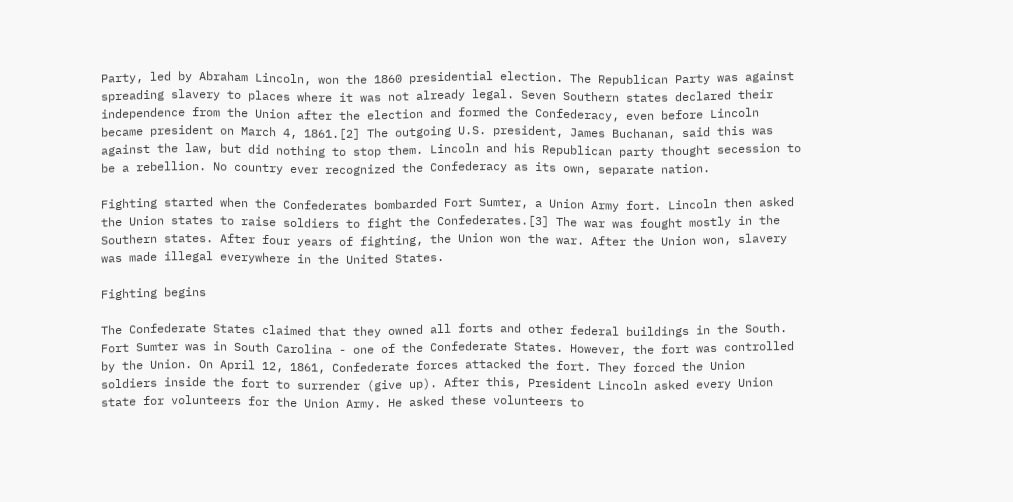Party, led by Abraham Lincoln, won the 1860 presidential election. The Republican Party was against spreading slavery to places where it was not already legal. Seven Southern states declared their independence from the Union after the election and formed the Confederacy, even before Lincoln became president on March 4, 1861.[2] The outgoing U.S. president, James Buchanan, said this was against the law, but did nothing to stop them. Lincoln and his Republican party thought secession to be a rebellion. No country ever recognized the Confederacy as its own, separate nation.

Fighting started when the Confederates bombarded Fort Sumter, a Union Army fort. Lincoln then asked the Union states to raise soldiers to fight the Confederates.[3] The war was fought mostly in the Southern states. After four years of fighting, the Union won the war. After the Union won, slavery was made illegal everywhere in the United States.

Fighting begins

The Confederate States claimed that they owned all forts and other federal buildings in the South. Fort Sumter was in South Carolina - one of the Confederate States. However, the fort was controlled by the Union. On April 12, 1861, Confederate forces attacked the fort. They forced the Union soldiers inside the fort to surrender (give up). After this, President Lincoln asked every Union state for volunteers for the Union Army. He asked these volunteers to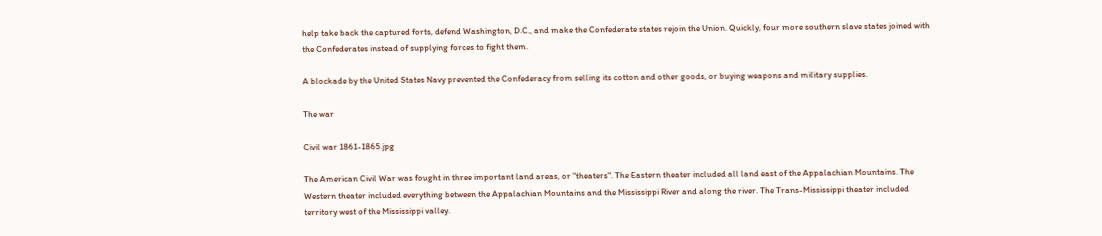help take back the captured forts, defend Washington, D.C., and make the Confederate states rejoin the Union. Quickly, four more southern slave states joined with the Confederates instead of supplying forces to fight them.

A blockade by the United States Navy prevented the Confederacy from selling its cotton and other goods, or buying weapons and military supplies.

The war

Civil war 1861-1865.jpg

The American Civil War was fought in three important land areas, or "theaters". The Eastern theater included all land east of the Appalachian Mountains. The Western theater included everything between the Appalachian Mountains and the Mississippi River and along the river. The Trans-Mississippi theater included territory west of the Mississippi valley.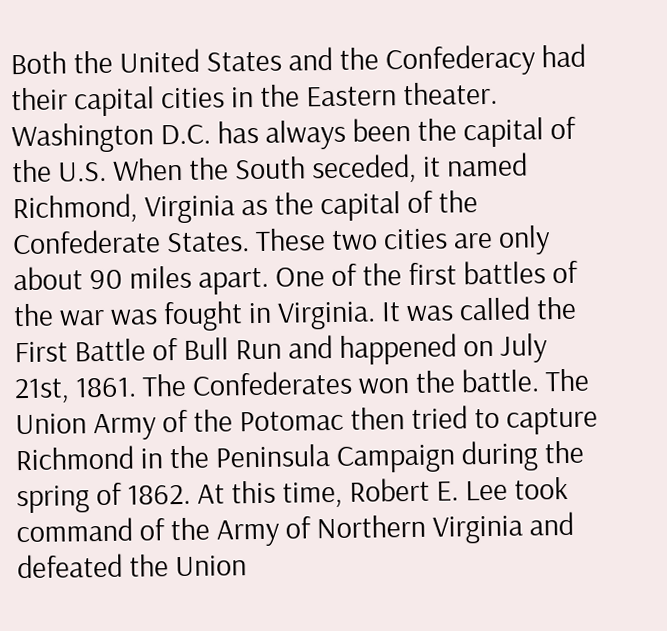Both the United States and the Confederacy had their capital cities in the Eastern theater. Washington D.C. has always been the capital of the U.S. When the South seceded, it named Richmond, Virginia as the capital of the Confederate States. These two cities are only about 90 miles apart. One of the first battles of the war was fought in Virginia. It was called the First Battle of Bull Run and happened on July 21st, 1861. The Confederates won the battle. The Union Army of the Potomac then tried to capture Richmond in the Peninsula Campaign during the spring of 1862. At this time, Robert E. Lee took command of the Army of Northern Virginia and defeated the Union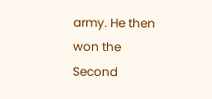army. He then won the Second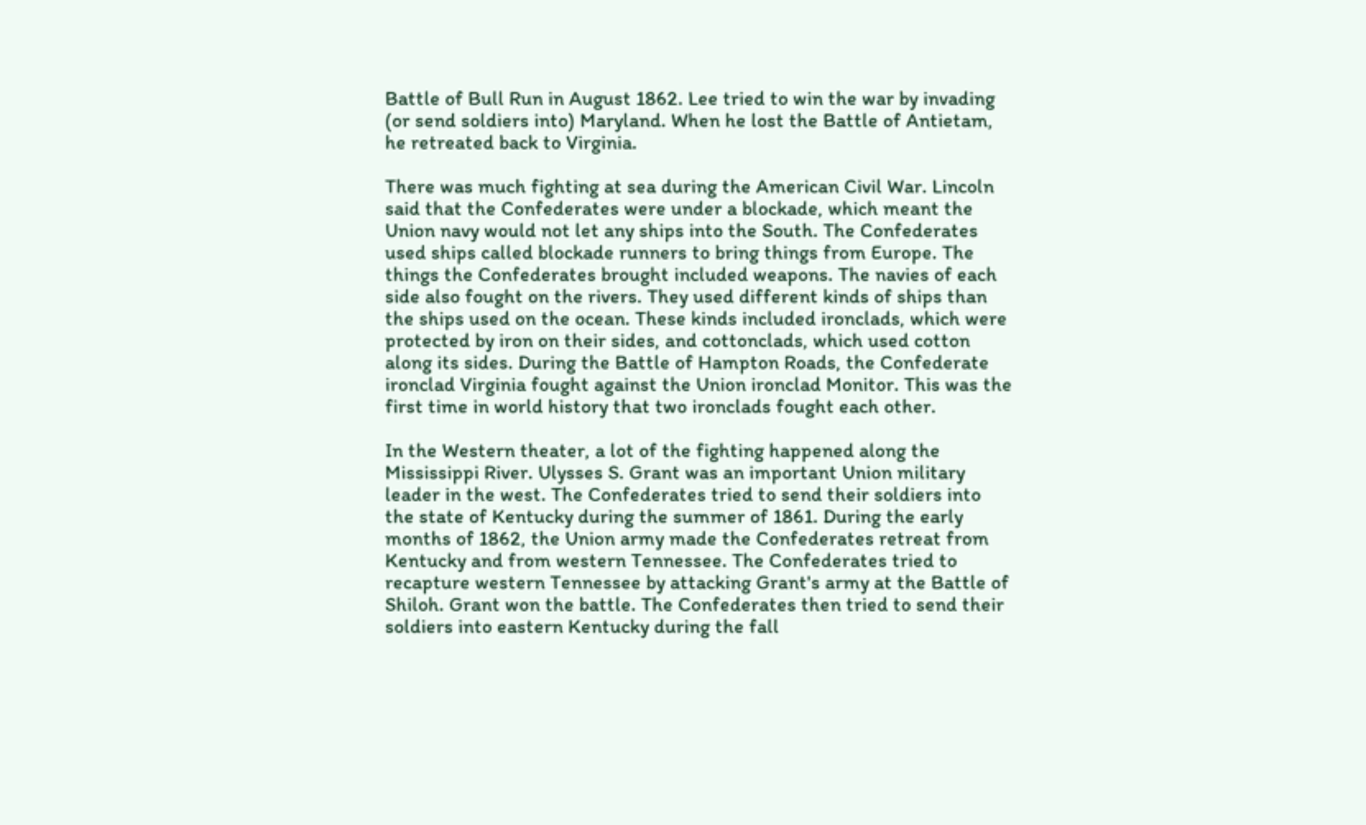Battle of Bull Run in August 1862. Lee tried to win the war by invading (or send soldiers into) Maryland. When he lost the Battle of Antietam, he retreated back to Virginia.

There was much fighting at sea during the American Civil War. Lincoln said that the Confederates were under a blockade, which meant the Union navy would not let any ships into the South. The Confederates used ships called blockade runners to bring things from Europe. The things the Confederates brought included weapons. The navies of each side also fought on the rivers. They used different kinds of ships than the ships used on the ocean. These kinds included ironclads, which were protected by iron on their sides, and cottonclads, which used cotton along its sides. During the Battle of Hampton Roads, the Confederate ironclad Virginia fought against the Union ironclad Monitor. This was the first time in world history that two ironclads fought each other.

In the Western theater, a lot of the fighting happened along the Mississippi River. Ulysses S. Grant was an important Union military leader in the west. The Confederates tried to send their soldiers into the state of Kentucky during the summer of 1861. During the early months of 1862, the Union army made the Confederates retreat from Kentucky and from western Tennessee. The Confederates tried to recapture western Tennessee by attacking Grant's army at the Battle of Shiloh. Grant won the battle. The Confederates then tried to send their soldiers into eastern Kentucky during the fall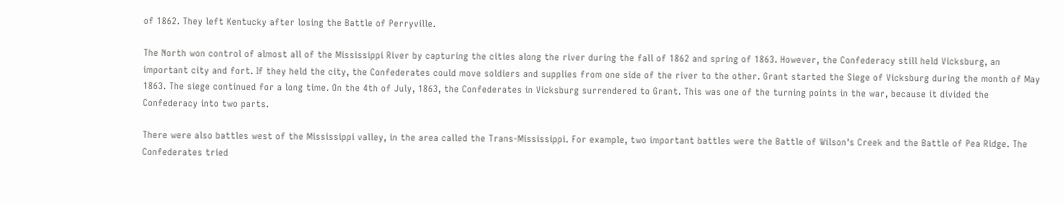of 1862. They left Kentucky after losing the Battle of Perryville.

The North won control of almost all of the Mississippi River by capturing the cities along the river during the fall of 1862 and spring of 1863. However, the Confederacy still held Vicksburg, an important city and fort. If they held the city, the Confederates could move soldiers and supplies from one side of the river to the other. Grant started the Siege of Vicksburg during the month of May 1863. The siege continued for a long time. On the 4th of July, 1863, the Confederates in Vicksburg surrendered to Grant. This was one of the turning points in the war, because it divided the Confederacy into two parts.

There were also battles west of the Mississippi valley, in the area called the Trans-Mississippi. For example, two important battles were the Battle of Wilson's Creek and the Battle of Pea Ridge. The Confederates tried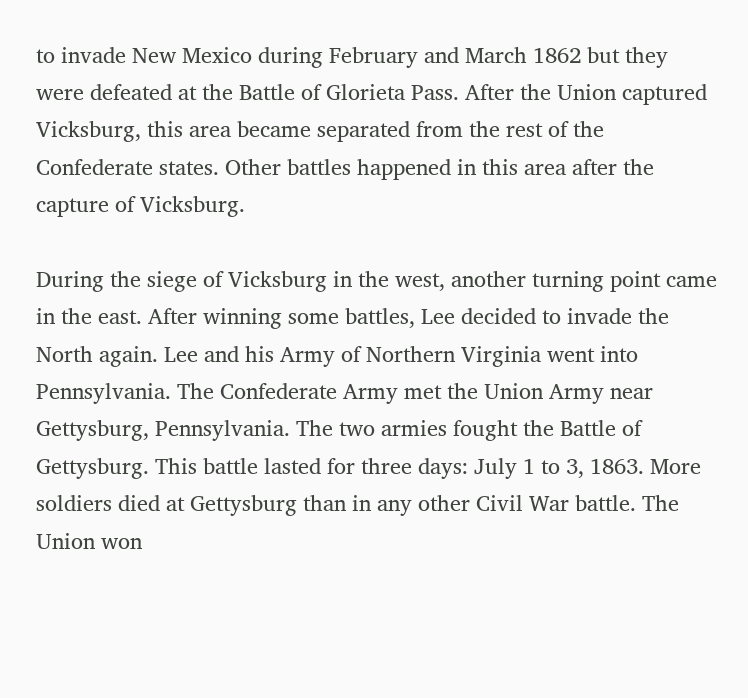to invade New Mexico during February and March 1862 but they were defeated at the Battle of Glorieta Pass. After the Union captured Vicksburg, this area became separated from the rest of the Confederate states. Other battles happened in this area after the capture of Vicksburg.

During the siege of Vicksburg in the west, another turning point came in the east. After winning some battles, Lee decided to invade the North again. Lee and his Army of Northern Virginia went into Pennsylvania. The Confederate Army met the Union Army near Gettysburg, Pennsylvania. The two armies fought the Battle of Gettysburg. This battle lasted for three days: July 1 to 3, 1863. More soldiers died at Gettysburg than in any other Civil War battle. The Union won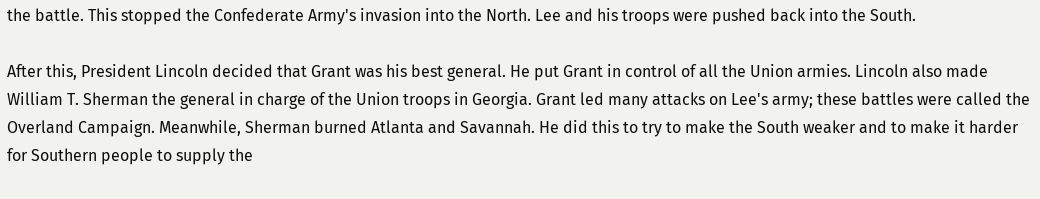the battle. This stopped the Confederate Army's invasion into the North. Lee and his troops were pushed back into the South.

After this, President Lincoln decided that Grant was his best general. He put Grant in control of all the Union armies. Lincoln also made William T. Sherman the general in charge of the Union troops in Georgia. Grant led many attacks on Lee's army; these battles were called the Overland Campaign. Meanwhile, Sherman burned Atlanta and Savannah. He did this to try to make the South weaker and to make it harder for Southern people to supply the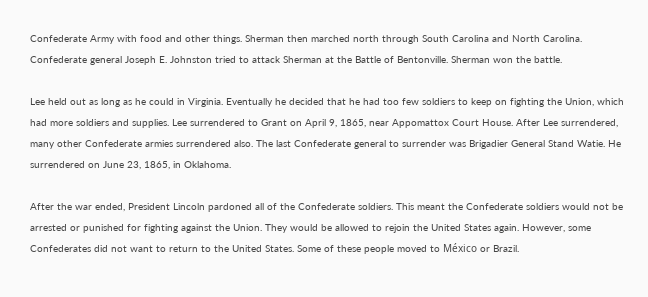Confederate Army with food and other things. Sherman then marched north through South Carolina and North Carolina. Confederate general Joseph E. Johnston tried to attack Sherman at the Battle of Bentonville. Sherman won the battle.

Lee held out as long as he could in Virginia. Eventually he decided that he had too few soldiers to keep on fighting the Union, which had more soldiers and supplies. Lee surrendered to Grant on April 9, 1865, near Appomattox Court House. After Lee surrendered, many other Confederate armies surrendered also. The last Confederate general to surrender was Brigadier General Stand Watie. He surrendered on June 23, 1865, in Oklahoma.

After the war ended, President Lincoln pardoned all of the Confederate soldiers. This meant the Confederate soldiers would not be arrested or punished for fighting against the Union. They would be allowed to rejoin the United States again. However, some Confederates did not want to return to the United States. Some of these people moved to México or Brazil.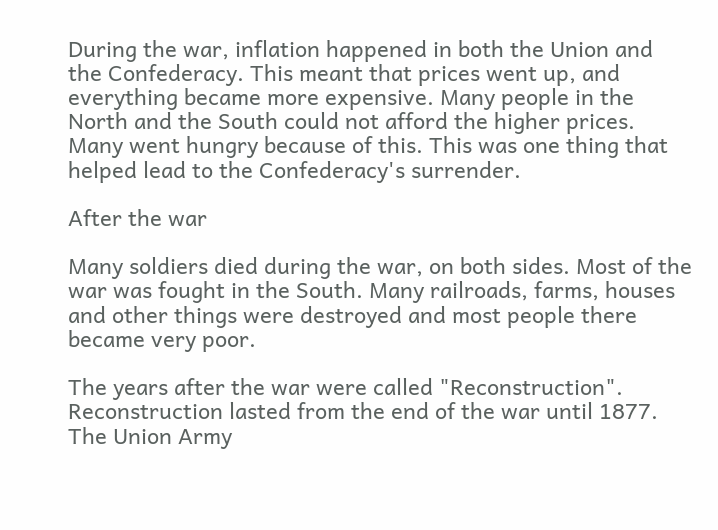During the war, inflation happened in both the Union and the Confederacy. This meant that prices went up, and everything became more expensive. Many people in the North and the South could not afford the higher prices. Many went hungry because of this. This was one thing that helped lead to the Confederacy's surrender.

After the war

Many soldiers died during the war, on both sides. Most of the war was fought in the South. Many railroads, farms, houses and other things were destroyed and most people there became very poor.

The years after the war were called "Reconstruction". Reconstruction lasted from the end of the war until 1877. The Union Army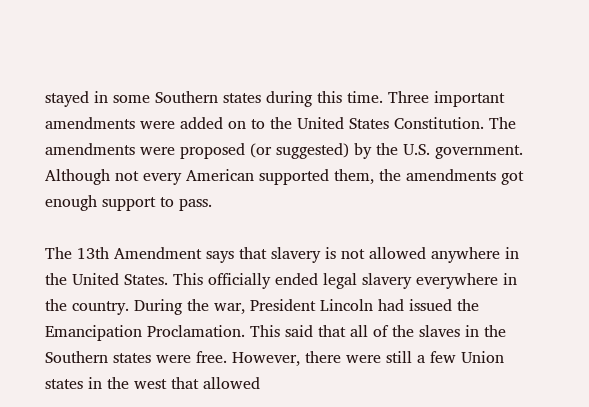stayed in some Southern states during this time. Three important amendments were added on to the United States Constitution. The amendments were proposed (or suggested) by the U.S. government. Although not every American supported them, the amendments got enough support to pass.

The 13th Amendment says that slavery is not allowed anywhere in the United States. This officially ended legal slavery everywhere in the country. During the war, President Lincoln had issued the Emancipation Proclamation. This said that all of the slaves in the Southern states were free. However, there were still a few Union states in the west that allowed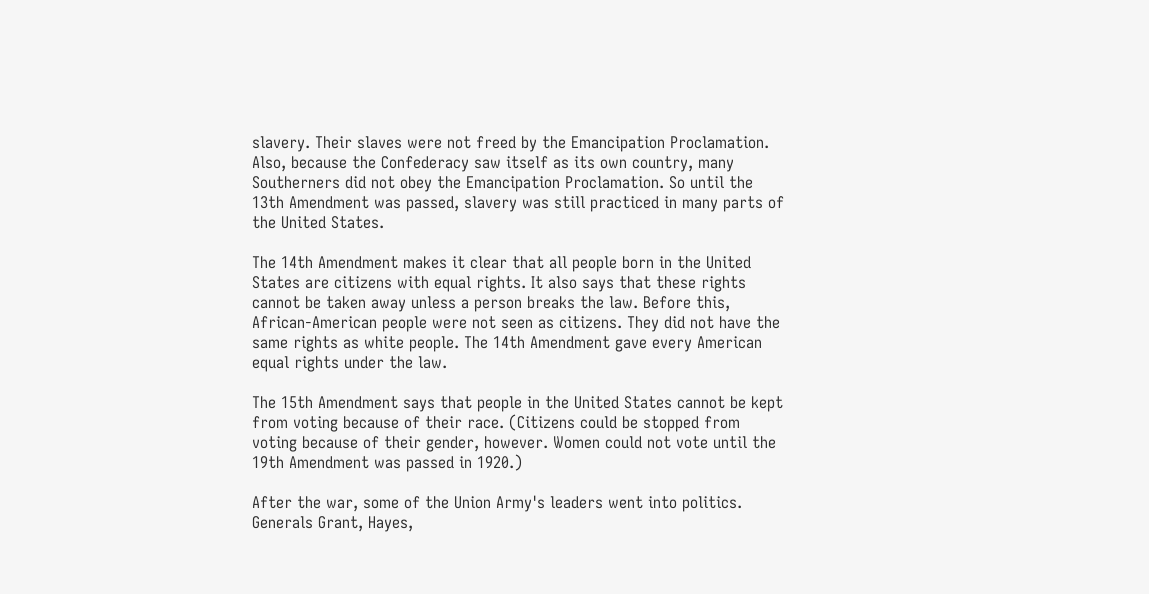slavery. Their slaves were not freed by the Emancipation Proclamation. Also, because the Confederacy saw itself as its own country, many Southerners did not obey the Emancipation Proclamation. So until the 13th Amendment was passed, slavery was still practiced in many parts of the United States.

The 14th Amendment makes it clear that all people born in the United States are citizens with equal rights. It also says that these rights cannot be taken away unless a person breaks the law. Before this, African-American people were not seen as citizens. They did not have the same rights as white people. The 14th Amendment gave every American equal rights under the law.

The 15th Amendment says that people in the United States cannot be kept from voting because of their race. (Citizens could be stopped from voting because of their gender, however. Women could not vote until the 19th Amendment was passed in 1920.)

After the war, some of the Union Army's leaders went into politics. Generals Grant, Hayes,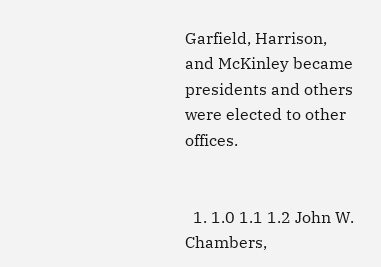Garfield, Harrison, and McKinley became presidents and others were elected to other offices.


  1. 1.0 1.1 1.2 John W. Chambers,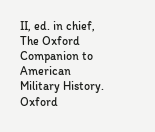II, ed. in chief, The Oxford Companion to American Military History. Oxford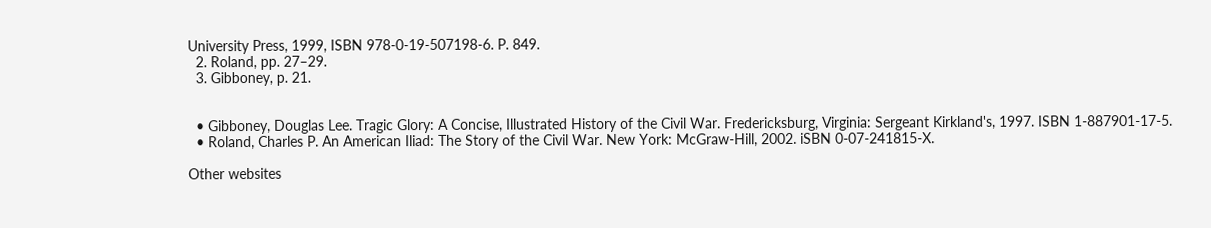University Press, 1999, ISBN 978-0-19-507198-6. P. 849.
  2. Roland, pp. 27–29.
  3. Gibboney, p. 21.


  • Gibboney, Douglas Lee. Tragic Glory: A Concise, Illustrated History of the Civil War. Fredericksburg, Virginia: Sergeant Kirkland's, 1997. ISBN 1-887901-17-5.
  • Roland, Charles P. An American Iliad: The Story of the Civil War. New York: McGraw-Hill, 2002. iSBN 0-07-241815-X.

Other websites